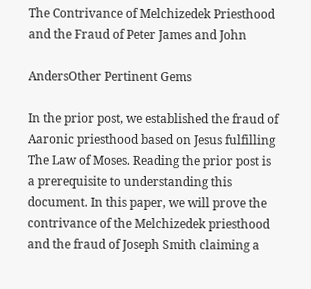The Contrivance of Melchizedek Priesthood and the Fraud of Peter James and John

AndersOther Pertinent Gems

In the prior post, we established the fraud of Aaronic priesthood based on Jesus fulfilling The Law of Moses. Reading the prior post is a prerequisite to understanding this document. In this paper, we will prove the contrivance of the Melchizedek priesthood and the fraud of Joseph Smith claiming a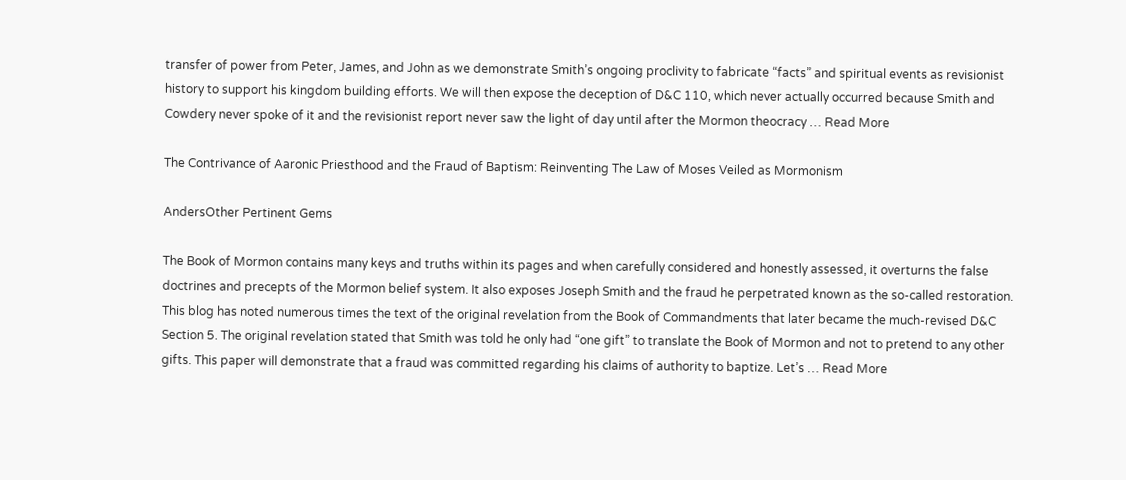transfer of power from Peter, James, and John as we demonstrate Smith’s ongoing proclivity to fabricate “facts” and spiritual events as revisionist history to support his kingdom building efforts. We will then expose the deception of D&C 110, which never actually occurred because Smith and Cowdery never spoke of it and the revisionist report never saw the light of day until after the Mormon theocracy … Read More

The Contrivance of Aaronic Priesthood and the Fraud of Baptism: Reinventing The Law of Moses Veiled as Mormonism

AndersOther Pertinent Gems

The Book of Mormon contains many keys and truths within its pages and when carefully considered and honestly assessed, it overturns the false doctrines and precepts of the Mormon belief system. It also exposes Joseph Smith and the fraud he perpetrated known as the so-called restoration. This blog has noted numerous times the text of the original revelation from the Book of Commandments that later became the much-revised D&C Section 5. The original revelation stated that Smith was told he only had “one gift” to translate the Book of Mormon and not to pretend to any other gifts. This paper will demonstrate that a fraud was committed regarding his claims of authority to baptize. Let’s … Read More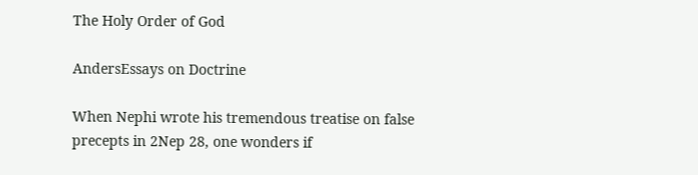The Holy Order of God

AndersEssays on Doctrine

When Nephi wrote his tremendous treatise on false precepts in 2Nep 28, one wonders if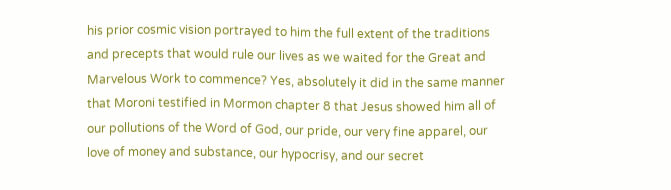his prior cosmic vision portrayed to him the full extent of the traditions and precepts that would rule our lives as we waited for the Great and Marvelous Work to commence? Yes, absolutely it did in the same manner that Moroni testified in Mormon chapter 8 that Jesus showed him all of our pollutions of the Word of God, our pride, our very fine apparel, our love of money and substance, our hypocrisy, and our secret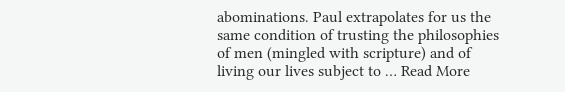abominations. Paul extrapolates for us the same condition of trusting the philosophies of men (mingled with scripture) and of living our lives subject to … Read More